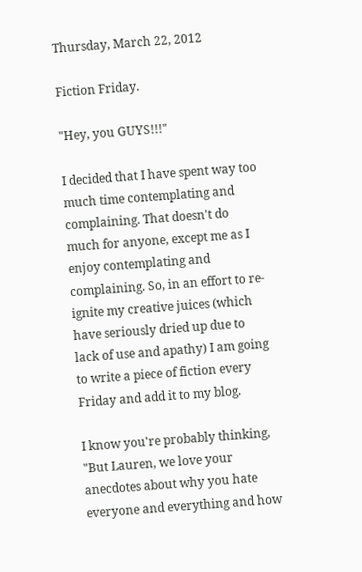Thursday, March 22, 2012

Fiction Friday.

"Hey, you GUYS!!!"

I decided that I have spent way too much time contemplating and complaining. That doesn't do much for anyone, except me as I enjoy contemplating and complaining. So, in an effort to re-ignite my creative juices (which have seriously dried up due to lack of use and apathy) I am going to write a piece of fiction every Friday and add it to my blog.

I know you're probably thinking, "But Lauren, we love your anecdotes about why you hate everyone and everything and how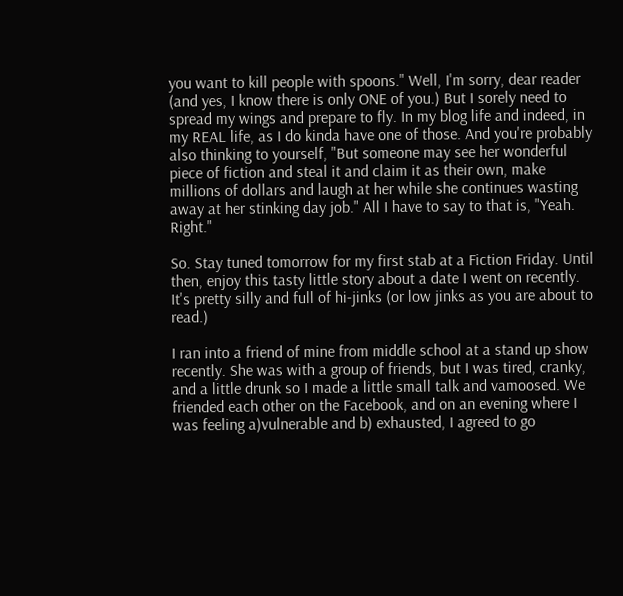you want to kill people with spoons." Well, I'm sorry, dear reader (and yes, I know there is only ONE of you.) But I sorely need to spread my wings and prepare to fly. In my blog life and indeed, in my REAL life, as I do kinda have one of those. And you're probably also thinking to yourself, "But someone may see her wonderful piece of fiction and steal it and claim it as their own, make millions of dollars and laugh at her while she continues wasting away at her stinking day job." All I have to say to that is, "Yeah. Right."

So. Stay tuned tomorrow for my first stab at a Fiction Friday. Until then, enjoy this tasty little story about a date I went on recently. It's pretty silly and full of hi-jinks (or low jinks as you are about to read.)

I ran into a friend of mine from middle school at a stand up show recently. She was with a group of friends, but I was tired, cranky, and a little drunk so I made a little small talk and vamoosed. We friended each other on the Facebook, and on an evening where I was feeling a)vulnerable and b) exhausted, I agreed to go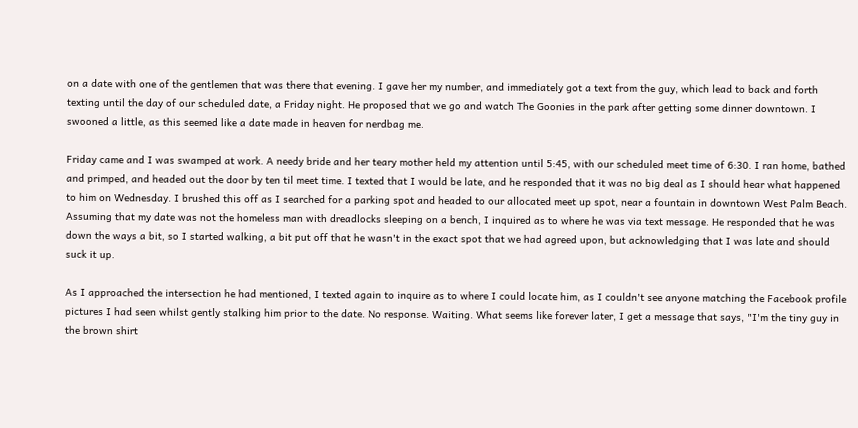on a date with one of the gentlemen that was there that evening. I gave her my number, and immediately got a text from the guy, which lead to back and forth texting until the day of our scheduled date, a Friday night. He proposed that we go and watch The Goonies in the park after getting some dinner downtown. I swooned a little, as this seemed like a date made in heaven for nerdbag me.

Friday came and I was swamped at work. A needy bride and her teary mother held my attention until 5:45, with our scheduled meet time of 6:30. I ran home, bathed and primped, and headed out the door by ten til meet time. I texted that I would be late, and he responded that it was no big deal as I should hear what happened to him on Wednesday. I brushed this off as I searched for a parking spot and headed to our allocated meet up spot, near a fountain in downtown West Palm Beach. Assuming that my date was not the homeless man with dreadlocks sleeping on a bench, I inquired as to where he was via text message. He responded that he was down the ways a bit, so I started walking, a bit put off that he wasn't in the exact spot that we had agreed upon, but acknowledging that I was late and should suck it up.

As I approached the intersection he had mentioned, I texted again to inquire as to where I could locate him, as I couldn't see anyone matching the Facebook profile pictures I had seen whilst gently stalking him prior to the date. No response. Waiting. What seems like forever later, I get a message that says, "I'm the tiny guy in the brown shirt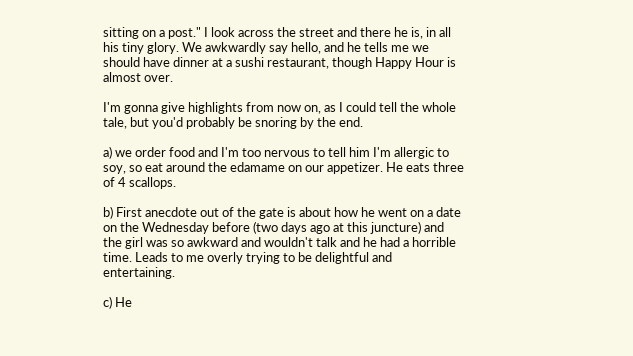sitting on a post." I look across the street and there he is, in all his tiny glory. We awkwardly say hello, and he tells me we should have dinner at a sushi restaurant, though Happy Hour is almost over.

I'm gonna give highlights from now on, as I could tell the whole tale, but you'd probably be snoring by the end.

a) we order food and I'm too nervous to tell him I'm allergic to soy, so eat around the edamame on our appetizer. He eats three of 4 scallops.

b) First anecdote out of the gate is about how he went on a date on the Wednesday before (two days ago at this juncture) and the girl was so awkward and wouldn't talk and he had a horrible time. Leads to me overly trying to be delightful and entertaining.

c) He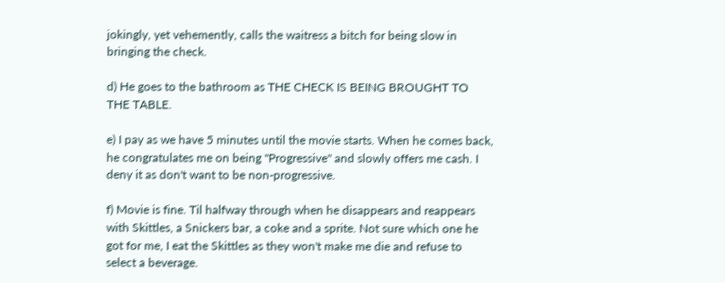jokingly, yet vehemently, calls the waitress a bitch for being slow in bringing the check.

d) He goes to the bathroom as THE CHECK IS BEING BROUGHT TO THE TABLE.

e) I pay as we have 5 minutes until the movie starts. When he comes back, he congratulates me on being "Progressive" and slowly offers me cash. I deny it as don't want to be non-progressive.

f) Movie is fine. Til halfway through when he disappears and reappears with Skittles, a Snickers bar, a coke and a sprite. Not sure which one he got for me, I eat the Skittles as they won't make me die and refuse to select a beverage.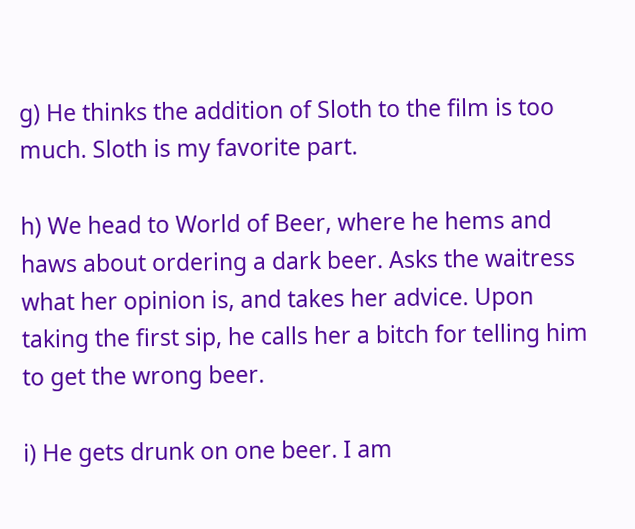g) He thinks the addition of Sloth to the film is too much. Sloth is my favorite part.

h) We head to World of Beer, where he hems and haws about ordering a dark beer. Asks the waitress what her opinion is, and takes her advice. Upon taking the first sip, he calls her a bitch for telling him to get the wrong beer.

i) He gets drunk on one beer. I am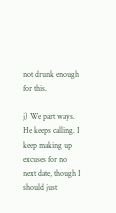not drunk enough for this.

j) We part ways. He keeps calling. I keep making up excuses for no next date, though I should just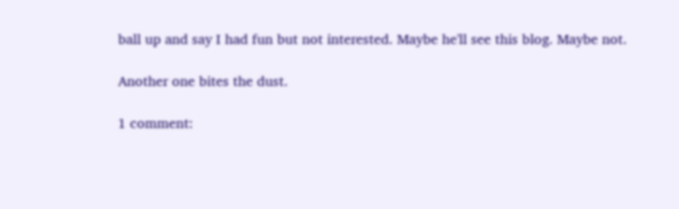ball up and say I had fun but not interested. Maybe he'll see this blog. Maybe not.

Another one bites the dust.

1 comment: